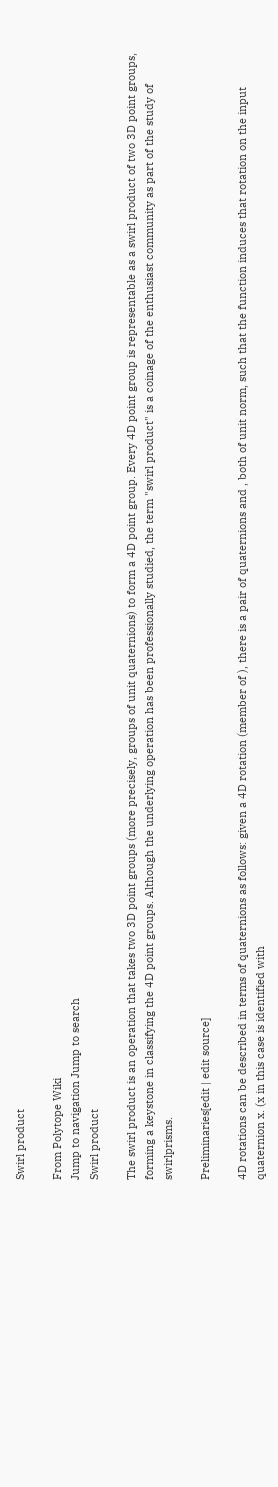Swirl product

From Polytope Wiki
Jump to navigation Jump to search
Swirl product

The swirl product is an operation that takes two 3D point groups (more precisely, groups of unit quaternions) to form a 4D point group. Every 4D point group is representable as a swirl product of two 3D point groups, forming a keystone in classifying the 4D point groups. Although the underlying operation has been professionally studied, the term "swirl product" is a coinage of the enthusiast community as part of the study of swirlprisms.

Preliminaries[edit | edit source]

4D rotations can be described in terms of quaternions as follows: given a 4D rotation (member of ), there is a pair of quaternions and , both of unit norm, such that the function induces that rotation on the input quaternion x. (x in this case is identified with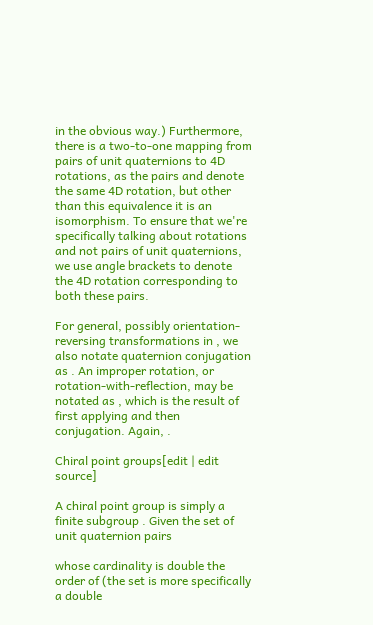in the obvious way.) Furthermore, there is a two-to-one mapping from pairs of unit quaternions to 4D rotations, as the pairs and denote the same 4D rotation, but other than this equivalence it is an isomorphism. To ensure that we're specifically talking about rotations and not pairs of unit quaternions, we use angle brackets to denote the 4D rotation corresponding to both these pairs.

For general, possibly orientation-reversing transformations in , we also notate quaternion conjugation as . An improper rotation, or rotation-with-reflection, may be notated as , which is the result of first applying and then conjugation. Again, .

Chiral point groups[edit | edit source]

A chiral point group is simply a finite subgroup . Given the set of unit quaternion pairs

whose cardinality is double the order of (the set is more specifically a double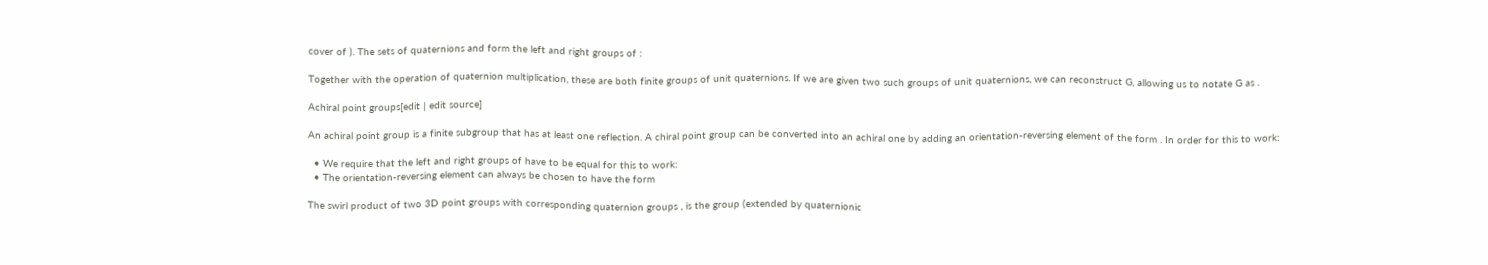cover of ). The sets of quaternions and form the left and right groups of :

Together with the operation of quaternion multiplication, these are both finite groups of unit quaternions. If we are given two such groups of unit quaternions, we can reconstruct G, allowing us to notate G as .

Achiral point groups[edit | edit source]

An achiral point group is a finite subgroup that has at least one reflection. A chiral point group can be converted into an achiral one by adding an orientation-reversing element of the form . In order for this to work:

  • We require that the left and right groups of have to be equal for this to work:
  • The orientation-reversing element can always be chosen to have the form

The swirl product of two 3D point groups with corresponding quaternion groups , is the group (extended by quaternionic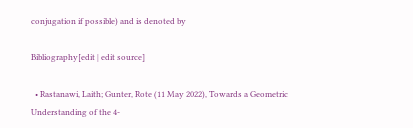conjugation if possible) and is denoted by

Bibliography[edit | edit source]

  • Rastanawi, Laith; Gunter, Rote (11 May 2022), Towards a Geometric Understanding of the 4-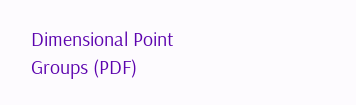Dimensional Point Groups (PDF)